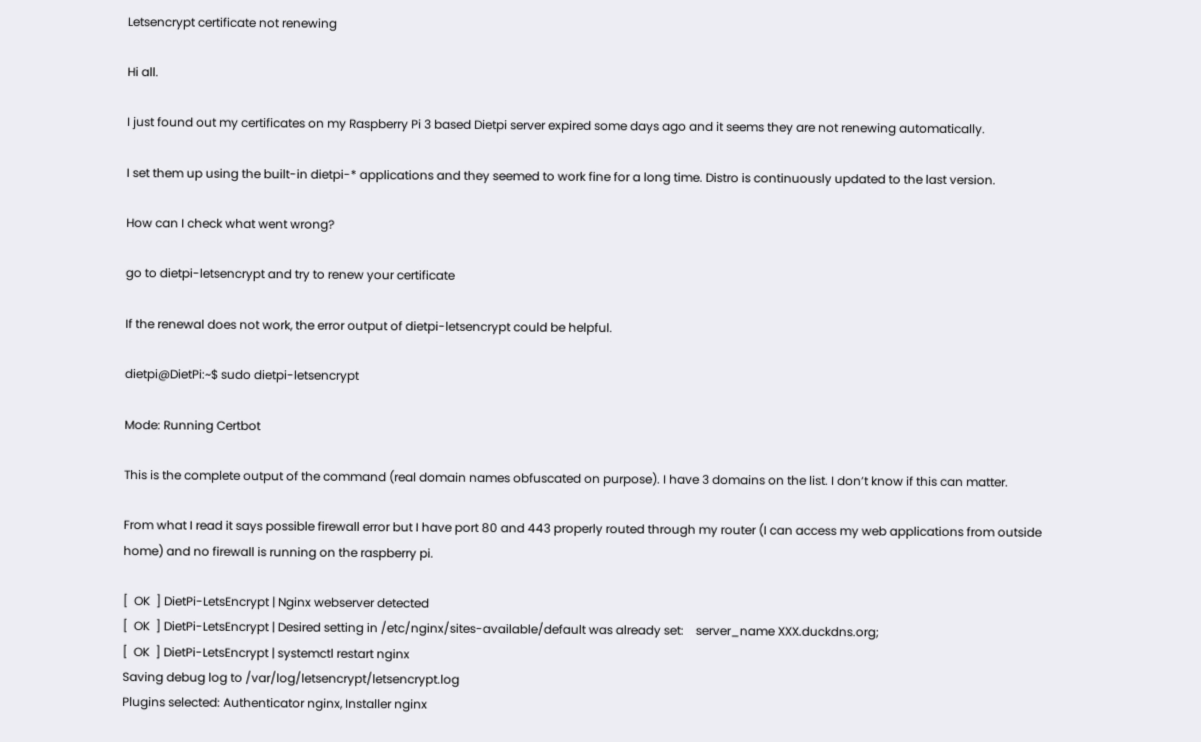Letsencrypt certificate not renewing

Hi all.

I just found out my certificates on my Raspberry Pi 3 based Dietpi server expired some days ago and it seems they are not renewing automatically.

I set them up using the built-in dietpi-* applications and they seemed to work fine for a long time. Distro is continuously updated to the last version.

How can I check what went wrong?

go to dietpi-letsencrypt and try to renew your certificate

If the renewal does not work, the error output of dietpi-letsencrypt could be helpful.

dietpi@DietPi:~$ sudo dietpi-letsencrypt

Mode: Running Certbot

This is the complete output of the command (real domain names obfuscated on purpose). I have 3 domains on the list. I don’t know if this can matter.

From what I read it says possible firewall error but I have port 80 and 443 properly routed through my router (I can access my web applications from outside home) and no firewall is running on the raspberry pi.

[  OK  ] DietPi-LetsEncrypt | Nginx webserver detected
[  OK  ] DietPi-LetsEncrypt | Desired setting in /etc/nginx/sites-available/default was already set:    server_name XXX.duckdns.org;
[  OK  ] DietPi-LetsEncrypt | systemctl restart nginx
Saving debug log to /var/log/letsencrypt/letsencrypt.log
Plugins selected: Authenticator nginx, Installer nginx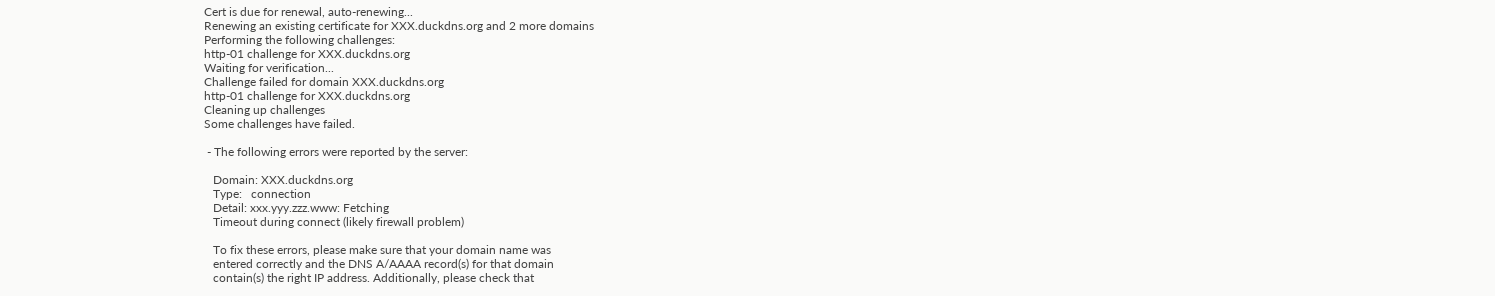Cert is due for renewal, auto-renewing...
Renewing an existing certificate for XXX.duckdns.org and 2 more domains
Performing the following challenges:
http-01 challenge for XXX.duckdns.org
Waiting for verification...
Challenge failed for domain XXX.duckdns.org
http-01 challenge for XXX.duckdns.org
Cleaning up challenges
Some challenges have failed.

 - The following errors were reported by the server:

   Domain: XXX.duckdns.org
   Type:   connection
   Detail: xxx.yyy.zzz.www: Fetching
   Timeout during connect (likely firewall problem)

   To fix these errors, please make sure that your domain name was
   entered correctly and the DNS A/AAAA record(s) for that domain
   contain(s) the right IP address. Additionally, please check that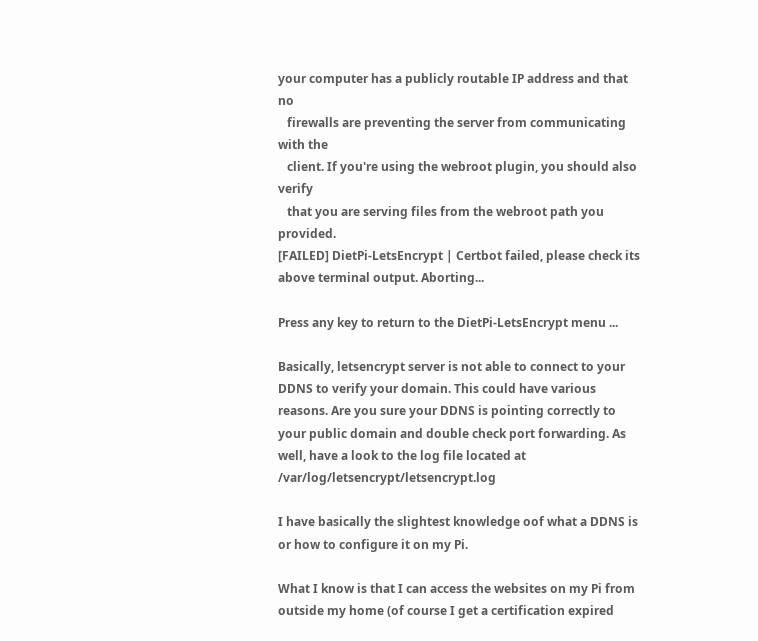your computer has a publicly routable IP address and that no
   firewalls are preventing the server from communicating with the
   client. If you're using the webroot plugin, you should also verify
   that you are serving files from the webroot path you provided.
[FAILED] DietPi-LetsEncrypt | Certbot failed, please check its above terminal output. Aborting...

Press any key to return to the DietPi-LetsEncrypt menu ...

Basically, letsencrypt server is not able to connect to your DDNS to verify your domain. This could have various reasons. Are you sure your DDNS is pointing correctly to your public domain and double check port forwarding. As well, have a look to the log file located at /var/log/letsencrypt/letsencrypt.log

I have basically the slightest knowledge oof what a DDNS is or how to configure it on my Pi.

What I know is that I can access the websites on my Pi from outside my home (of course I get a certification expired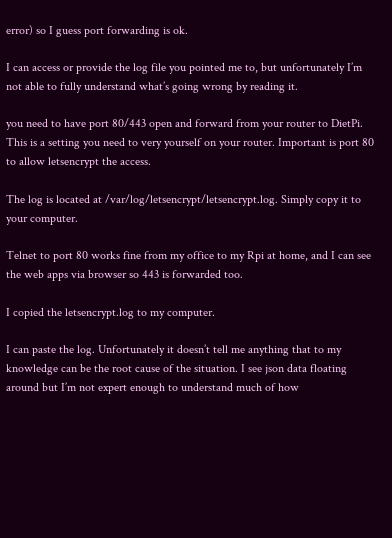error) so I guess port forwarding is ok.

I can access or provide the log file you pointed me to, but unfortunately I’m not able to fully understand what’s going wrong by reading it.

you need to have port 80/443 open and forward from your router to DietPi. This is a setting you need to very yourself on your router. Important is port 80 to allow letsencrypt the access.

The log is located at /var/log/letsencrypt/letsencrypt.log. Simply copy it to your computer.

Telnet to port 80 works fine from my office to my Rpi at home, and I can see the web apps via browser so 443 is forwarded too.

I copied the letsencrypt.log to my computer.

I can paste the log. Unfortunately it doesn’t tell me anything that to my knowledge can be the root cause of the situation. I see json data floating around but I’m not expert enough to understand much of how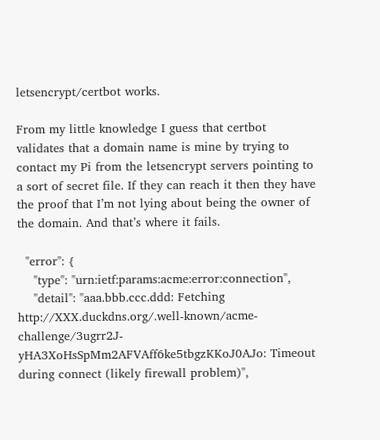letsencrypt/certbot works.

From my little knowledge I guess that certbot validates that a domain name is mine by trying to contact my Pi from the letsencrypt servers pointing to a sort of secret file. If they can reach it then they have the proof that I’m not lying about being the owner of the domain. And that’s where it fails.

  "error": {
    "type": "urn:ietf:params:acme:error:connection",
    "detail": "aaa.bbb.ccc.ddd: Fetching http://XXX.duckdns.org/.well-known/acme-challenge/3ugrr2J-yHA3XoHsSpMm2AFVAff6ke5tbgzKKoJ0AJo: Timeout during connect (likely firewall problem)",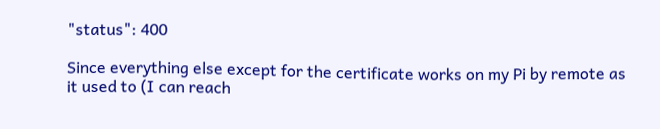"status": 400

Since everything else except for the certificate works on my Pi by remote as it used to (I can reach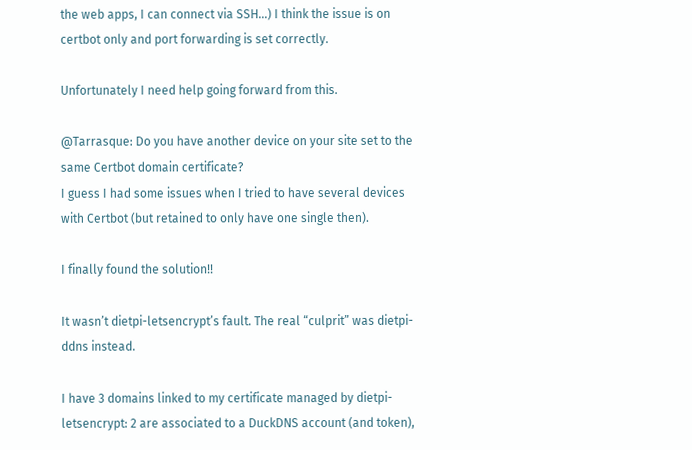the web apps, I can connect via SSH…) I think the issue is on certbot only and port forwarding is set correctly.

Unfortunately I need help going forward from this.

@Tarrasque: Do you have another device on your site set to the same Certbot domain certificate?
I guess I had some issues when I tried to have several devices with Certbot (but retained to only have one single then).

I finally found the solution!!

It wasn’t dietpi-letsencrypt’s fault. The real “culprit” was dietpi-ddns instead.

I have 3 domains linked to my certificate managed by dietpi-letsencrypt: 2 are associated to a DuckDNS account (and token),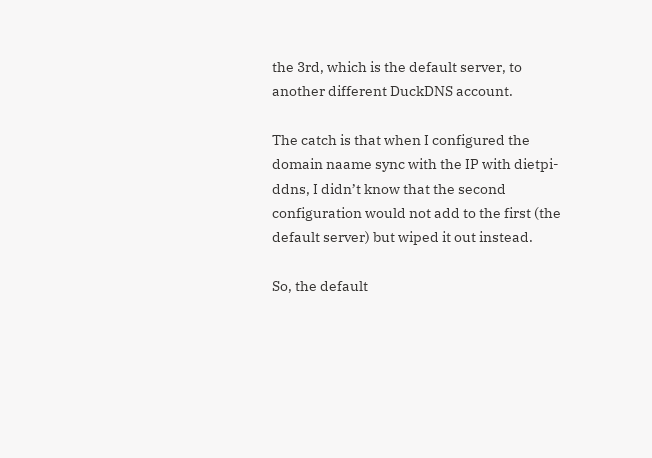the 3rd, which is the default server, to another different DuckDNS account.

The catch is that when I configured the domain naame sync with the IP with dietpi-ddns, I didn’t know that the second configuration would not add to the first (the default server) but wiped it out instead.

So, the default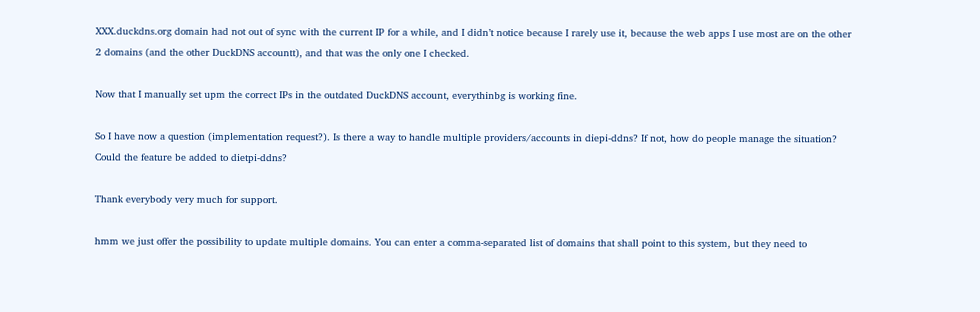XXX.duckdns.org domain had not out of sync with the current IP for a while, and I didn’t notice because I rarely use it, because the web apps I use most are on the other 2 domains (and the other DuckDNS accountt), and that was the only one I checked.

Now that I manually set upm the correct IPs in the outdated DuckDNS account, everythinbg is working fine.

So I have now a question (implementation request?). Is there a way to handle multiple providers/accounts in diepi-ddns? If not, how do people manage the situation? Could the feature be added to dietpi-ddns?

Thank everybody very much for support.

hmm we just offer the possibility to update multiple domains. You can enter a comma-separated list of domains that shall point to this system, but they need to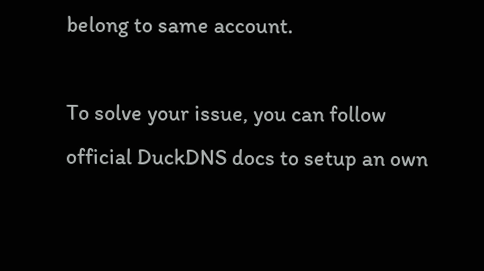belong to same account.

To solve your issue, you can follow official DuckDNS docs to setup an own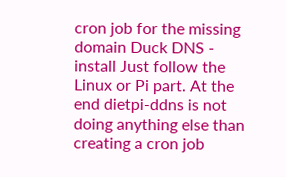cron job for the missing domain Duck DNS - install Just follow the Linux or Pi part. At the end dietpi-ddns is not doing anything else than creating a cron job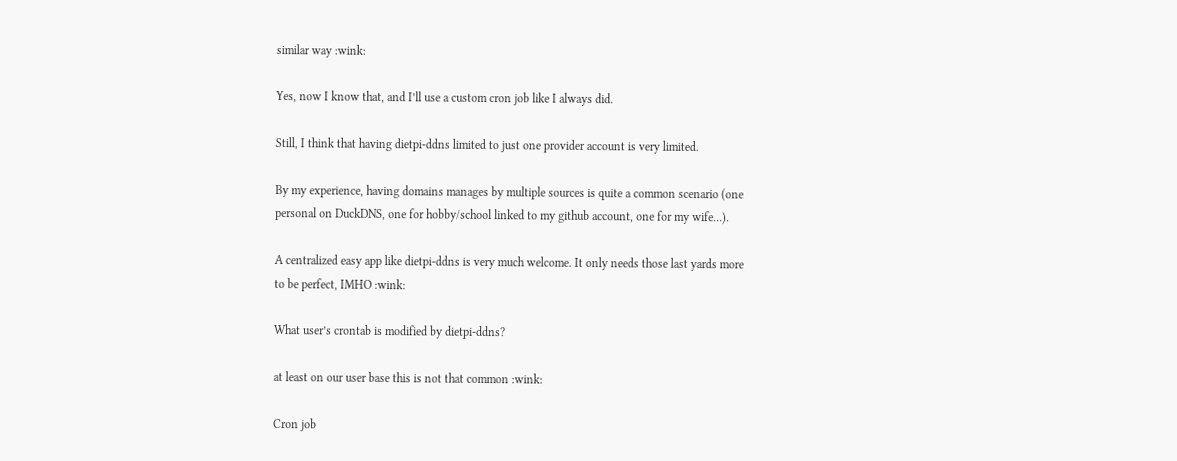similar way :wink:

Yes, now I know that, and I’ll use a custom cron job like I always did.

Still, I think that having dietpi-ddns limited to just one provider account is very limited.

By my experience, having domains manages by multiple sources is quite a common scenario (one personal on DuckDNS, one for hobby/school linked to my github account, one for my wife…).

A centralized easy app like dietpi-ddns is very much welcome. It only needs those last yards more to be perfect, IMHO :wink:

What user’s crontab is modified by dietpi-ddns?

at least on our user base this is not that common :wink:

Cron job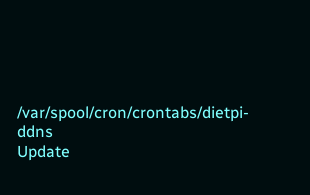/var/spool/cron/crontabs/dietpi-ddns
Update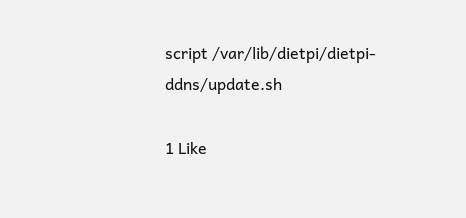script /var/lib/dietpi/dietpi-ddns/update.sh

1 Like